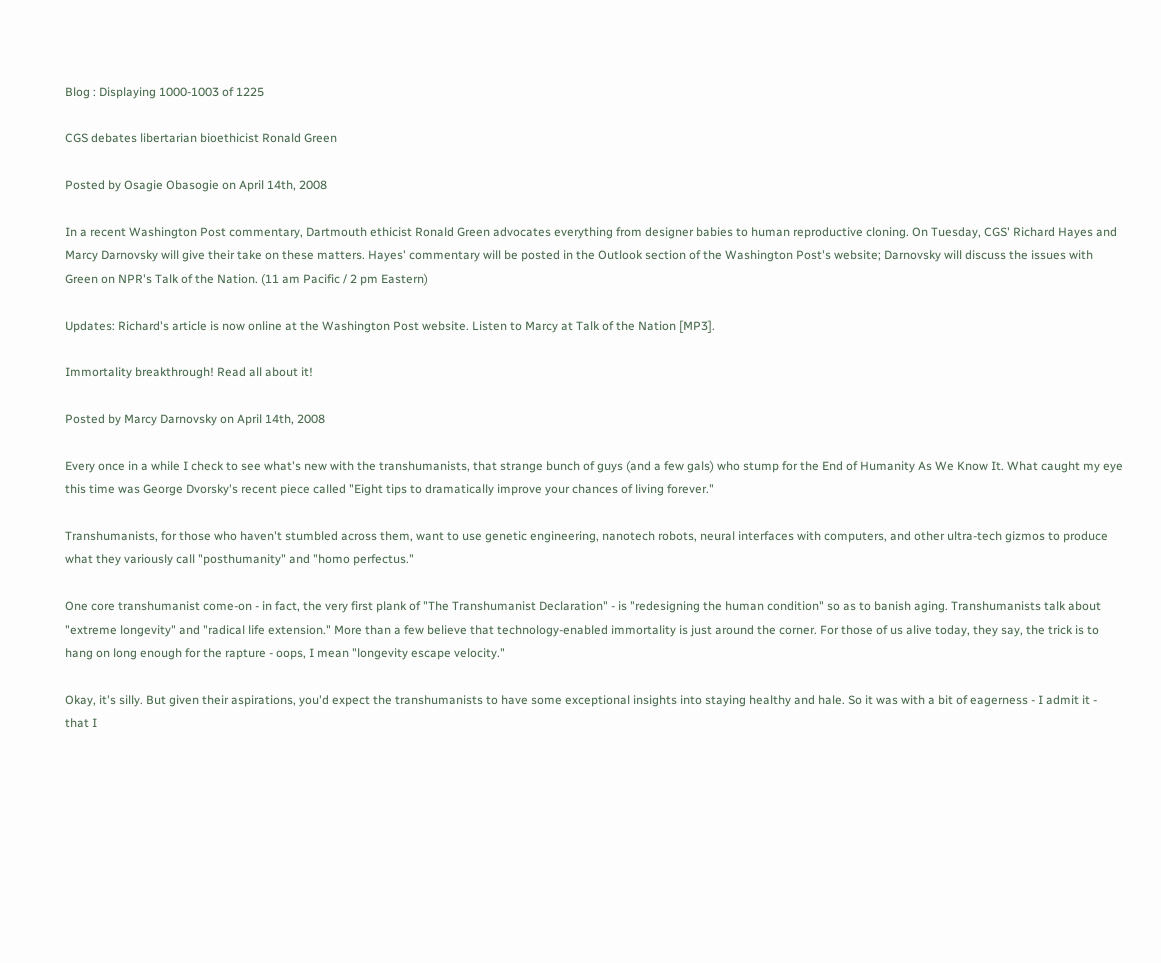Blog : Displaying 1000-1003 of 1225

CGS debates libertarian bioethicist Ronald Green

Posted by Osagie Obasogie on April 14th, 2008

In a recent Washington Post commentary, Dartmouth ethicist Ronald Green advocates everything from designer babies to human reproductive cloning. On Tuesday, CGS' Richard Hayes and Marcy Darnovsky will give their take on these matters. Hayes' commentary will be posted in the Outlook section of the Washington Post's website; Darnovsky will discuss the issues with Green on NPR's Talk of the Nation. (11 am Pacific / 2 pm Eastern)

Updates: Richard's article is now online at the Washington Post website. Listen to Marcy at Talk of the Nation [MP3].

Immortality breakthrough! Read all about it!

Posted by Marcy Darnovsky on April 14th, 2008

Every once in a while I check to see what's new with the transhumanists, that strange bunch of guys (and a few gals) who stump for the End of Humanity As We Know It. What caught my eye this time was George Dvorsky's recent piece called "Eight tips to dramatically improve your chances of living forever."

Transhumanists, for those who haven't stumbled across them, want to use genetic engineering, nanotech robots, neural interfaces with computers, and other ultra-tech gizmos to produce what they variously call "posthumanity" and "homo perfectus."

One core transhumanist come-on - in fact, the very first plank of "The Transhumanist Declaration" - is "redesigning the human condition" so as to banish aging. Transhumanists talk about "extreme longevity" and "radical life extension." More than a few believe that technology-enabled immortality is just around the corner. For those of us alive today, they say, the trick is to hang on long enough for the rapture - oops, I mean "longevity escape velocity."

Okay, it's silly. But given their aspirations, you'd expect the transhumanists to have some exceptional insights into staying healthy and hale. So it was with a bit of eagerness - I admit it - that I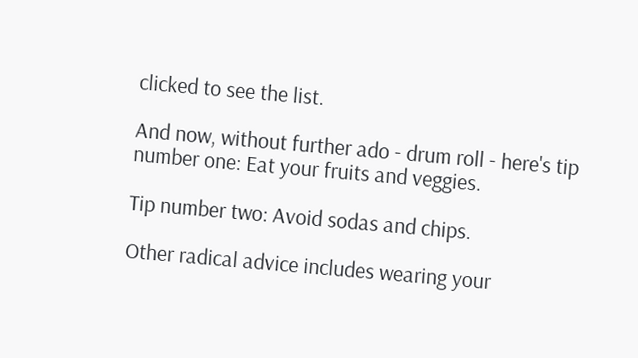clicked to see the list.

And now, without further ado - drum roll - here's tip number one: Eat your fruits and veggies.

Tip number two: Avoid sodas and chips.

Other radical advice includes wearing your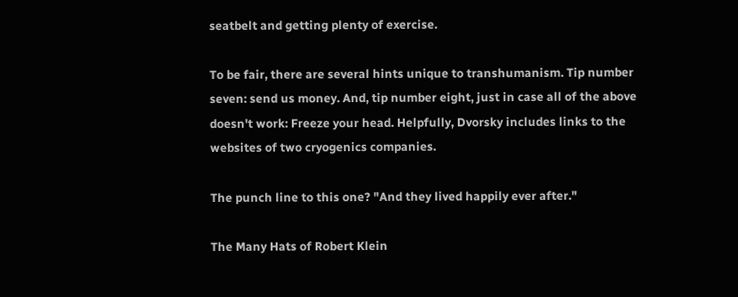seatbelt and getting plenty of exercise.

To be fair, there are several hints unique to transhumanism. Tip number seven: send us money. And, tip number eight, just in case all of the above doesn't work: Freeze your head. Helpfully, Dvorsky includes links to the websites of two cryogenics companies.

The punch line to this one? "And they lived happily ever after."

The Many Hats of Robert Klein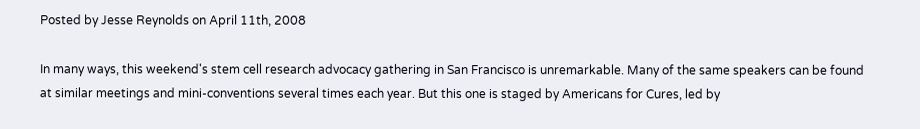Posted by Jesse Reynolds on April 11th, 2008

In many ways, this weekend's stem cell research advocacy gathering in San Francisco is unremarkable. Many of the same speakers can be found at similar meetings and mini-conventions several times each year. But this one is staged by Americans for Cures, led by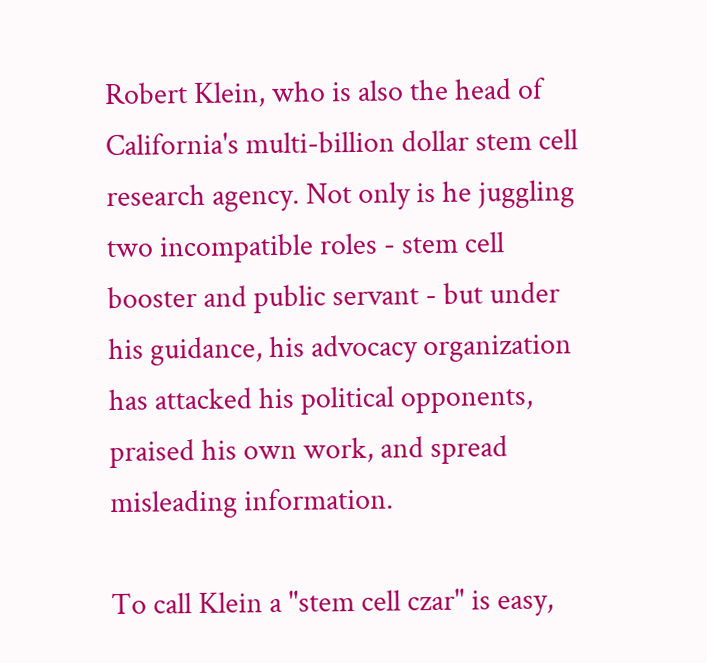Robert Klein, who is also the head of California's multi-billion dollar stem cell research agency. Not only is he juggling two incompatible roles - stem cell booster and public servant - but under his guidance, his advocacy organization has attacked his political opponents, praised his own work, and spread misleading information.

To call Klein a "stem cell czar" is easy,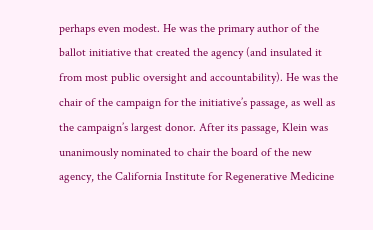perhaps even modest. He was the primary author of the ballot initiative that created the agency (and insulated it from most public oversight and accountability). He was the chair of the campaign for the initiative’s passage, as well as the campaign’s largest donor. After its passage, Klein was unanimously nominated to chair the board of the new agency, the California Institute for Regenerative Medicine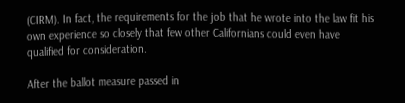(CIRM). In fact, the requirements for the job that he wrote into the law fit his own experience so closely that few other Californians could even have qualified for consideration.

After the ballot measure passed in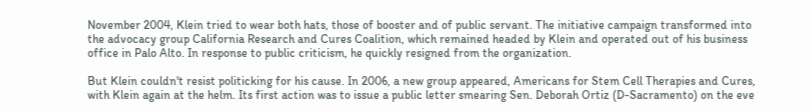November 2004, Klein tried to wear both hats, those of booster and of public servant. The initiative campaign transformed into the advocacy group California Research and Cures Coalition, which remained headed by Klein and operated out of his business office in Palo Alto. In response to public criticism, he quickly resigned from the organization.

But Klein couldn't resist politicking for his cause. In 2006, a new group appeared, Americans for Stem Cell Therapies and Cures, with Klein again at the helm. Its first action was to issue a public letter smearing Sen. Deborah Ortiz (D-Sacramento) on the eve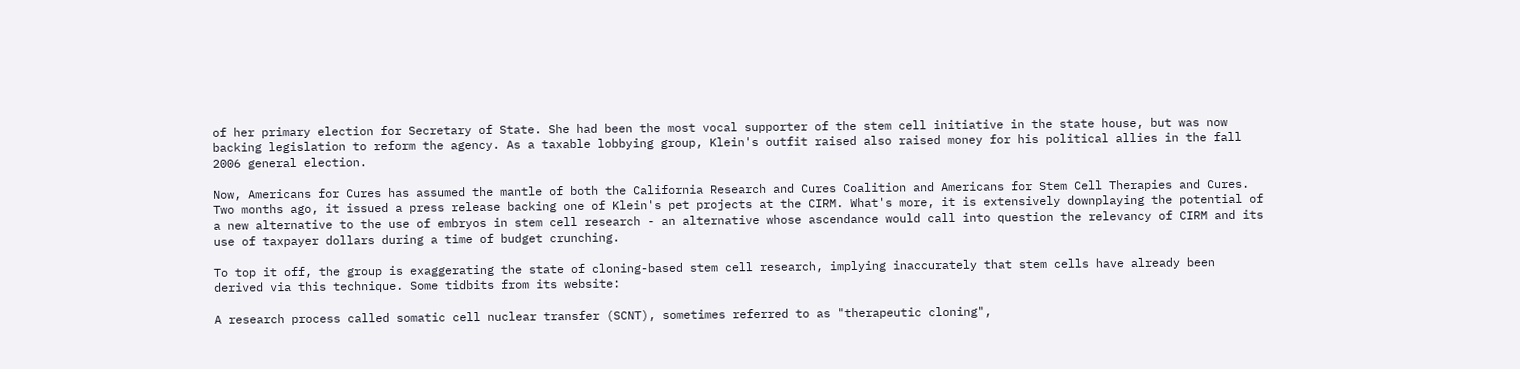of her primary election for Secretary of State. She had been the most vocal supporter of the stem cell initiative in the state house, but was now backing legislation to reform the agency. As a taxable lobbying group, Klein's outfit raised also raised money for his political allies in the fall 2006 general election.

Now, Americans for Cures has assumed the mantle of both the California Research and Cures Coalition and Americans for Stem Cell Therapies and Cures. Two months ago, it issued a press release backing one of Klein's pet projects at the CIRM. What's more, it is extensively downplaying the potential of a new alternative to the use of embryos in stem cell research - an alternative whose ascendance would call into question the relevancy of CIRM and its use of taxpayer dollars during a time of budget crunching.

To top it off, the group is exaggerating the state of cloning-based stem cell research, implying inaccurately that stem cells have already been derived via this technique. Some tidbits from its website:

A research process called somatic cell nuclear transfer (SCNT), sometimes referred to as "therapeutic cloning",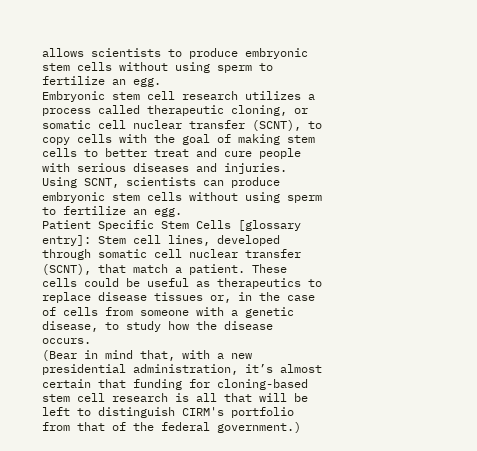allows scientists to produce embryonic stem cells without using sperm to fertilize an egg.
Embryonic stem cell research utilizes a process called therapeutic cloning, or somatic cell nuclear transfer (SCNT), to copy cells with the goal of making stem cells to better treat and cure people with serious diseases and injuries. Using SCNT, scientists can produce embryonic stem cells without using sperm to fertilize an egg.
Patient Specific Stem Cells [glossary entry]: Stem cell lines, developed through somatic cell nuclear transfer (SCNT), that match a patient. These cells could be useful as therapeutics to replace disease tissues or, in the case of cells from someone with a genetic disease, to study how the disease occurs.
(Bear in mind that, with a new presidential administration, it’s almost certain that funding for cloning-based stem cell research is all that will be left to distinguish CIRM's portfolio from that of the federal government.)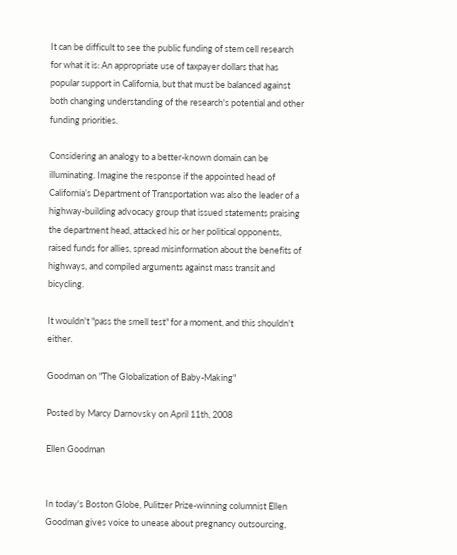It can be difficult to see the public funding of stem cell research for what it is: An appropriate use of taxpayer dollars that has popular support in California, but that must be balanced against both changing understanding of the research's potential and other funding priorities.

Considering an analogy to a better-known domain can be illuminating. Imagine the response if the appointed head of California’s Department of Transportation was also the leader of a highway-building advocacy group that issued statements praising the department head, attacked his or her political opponents, raised funds for allies, spread misinformation about the benefits of highways, and compiled arguments against mass transit and bicycling.

It wouldn't "pass the smell test" for a moment, and this shouldn't either.

Goodman on "The Globalization of Baby-Making"

Posted by Marcy Darnovsky on April 11th, 2008

Ellen Goodman


In today's Boston Globe, Pulitzer Prize-winning columnist Ellen Goodman gives voice to unease about pregnancy outsourcing,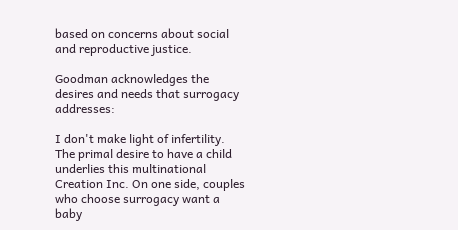based on concerns about social and reproductive justice.

Goodman acknowledges the desires and needs that surrogacy addresses:

I don't make light of infertility. The primal desire to have a child underlies this multinational Creation Inc. On one side, couples who choose surrogacy want a baby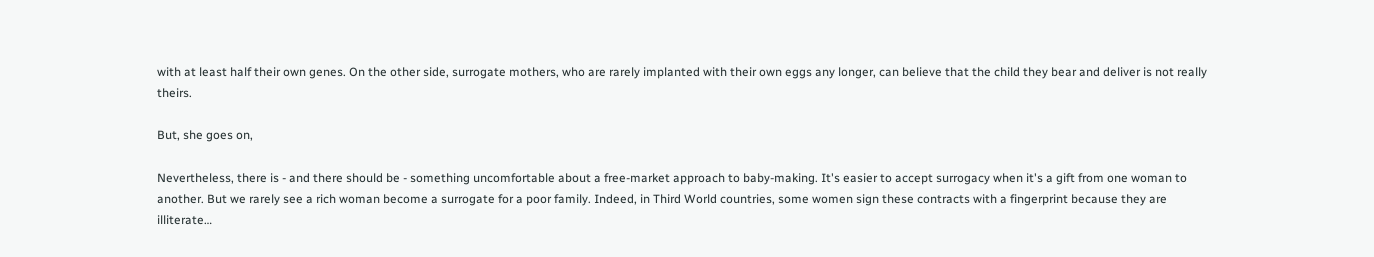with at least half their own genes. On the other side, surrogate mothers, who are rarely implanted with their own eggs any longer, can believe that the child they bear and deliver is not really theirs.

But, she goes on,

Nevertheless, there is - and there should be - something uncomfortable about a free-market approach to baby-making. It's easier to accept surrogacy when it's a gift from one woman to another. But we rarely see a rich woman become a surrogate for a poor family. Indeed, in Third World countries, some women sign these contracts with a fingerprint because they are illiterate…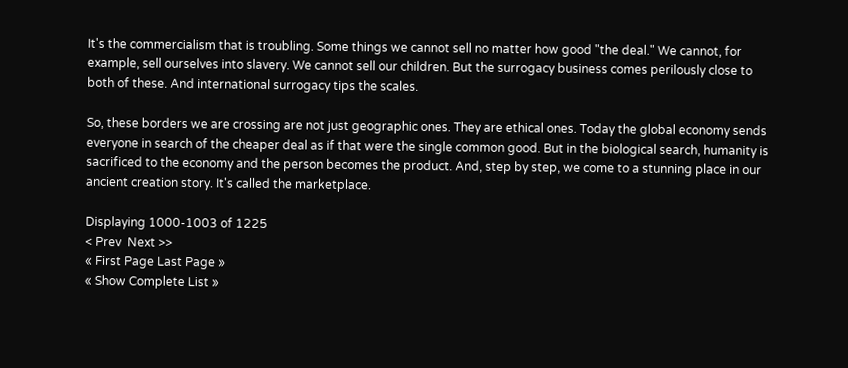It's the commercialism that is troubling. Some things we cannot sell no matter how good "the deal." We cannot, for example, sell ourselves into slavery. We cannot sell our children. But the surrogacy business comes perilously close to both of these. And international surrogacy tips the scales.

So, these borders we are crossing are not just geographic ones. They are ethical ones. Today the global economy sends everyone in search of the cheaper deal as if that were the single common good. But in the biological search, humanity is sacrificed to the economy and the person becomes the product. And, step by step, we come to a stunning place in our ancient creation story. It's called the marketplace.

Displaying 1000-1003 of 1225
< Prev  Next >>
« First Page Last Page »
« Show Complete List »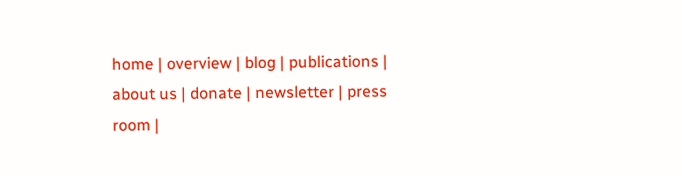home | overview | blog | publications | about us | donate | newsletter | press room |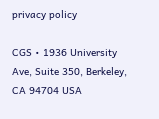privacy policy

CGS • 1936 University Ave, Suite 350, Berkeley, CA 94704 USA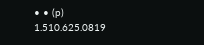• • (p) 1.510.625.0819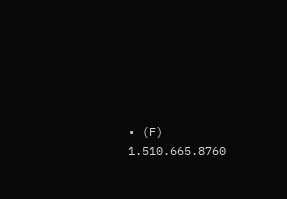• (F) 1.510.665.8760